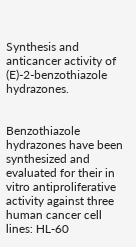Synthesis and anticancer activity of (E)-2-benzothiazole hydrazones.


Benzothiazole hydrazones have been synthesized and evaluated for their in vitro antiproliferative activity against three human cancer cell lines: HL-60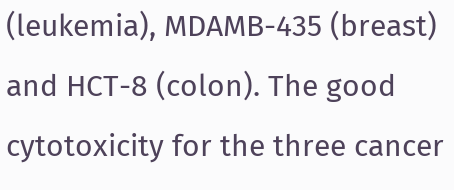(leukemia), MDAMB-435 (breast) and HCT-8 (colon). The good cytotoxicity for the three cancer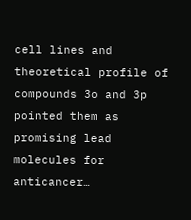cell lines and theoretical profile of compounds 3o and 3p pointed them as promising lead molecules for anticancer…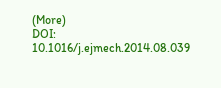(More)
DOI: 10.1016/j.ejmech.2014.08.039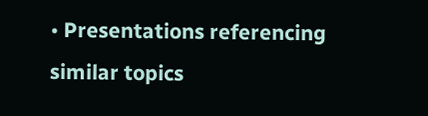• Presentations referencing similar topics